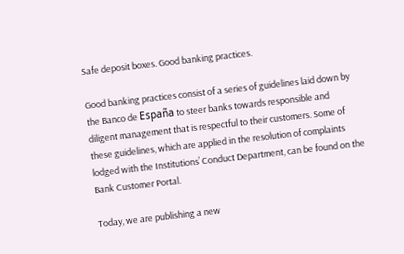Safe deposit boxes. Good banking practices.

Good banking practices consist of a series of guidelines laid down by the Banco de España to steer banks towards responsible and diligent management that is respectful to their customers. Some of these guidelines, which are applied in the resolution of complaints lodged with the Institutions’ Conduct Department, can be found on the Bank Customer Portal.

Today, we are publishing a new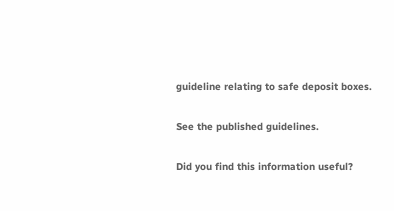guideline relating to safe deposit boxes.

See the published guidelines.

Did you find this information useful?